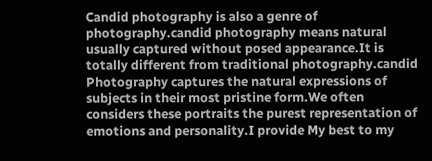Candid photography is also a genre of photography.candid photography means natural usually captured without posed appearance.It is totally different from traditional photography.candid Photography captures the natural expressions of subjects in their most pristine form.We often considers these portraits the purest representation of emotions and personality.I provide My best to my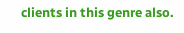clients in this genre also.